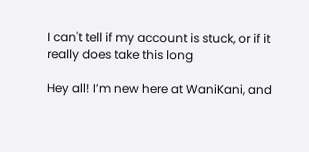I can't tell if my account is stuck, or if it really does take this long

Hey all! I’m new here at WaniKani, and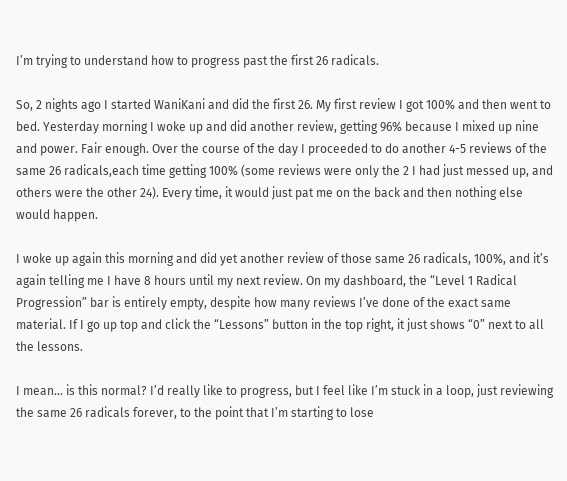I’m trying to understand how to progress past the first 26 radicals.

So, 2 nights ago I started WaniKani and did the first 26. My first review I got 100% and then went to bed. Yesterday morning I woke up and did another review, getting 96% because I mixed up nine and power. Fair enough. Over the course of the day I proceeded to do another 4-5 reviews of the same 26 radicals,each time getting 100% (some reviews were only the 2 I had just messed up, and others were the other 24). Every time, it would just pat me on the back and then nothing else would happen.

I woke up again this morning and did yet another review of those same 26 radicals, 100%, and it’s again telling me I have 8 hours until my next review. On my dashboard, the “Level 1 Radical Progression” bar is entirely empty, despite how many reviews I’ve done of the exact same material. If I go up top and click the “Lessons” button in the top right, it just shows “0” next to all the lessons.

I mean… is this normal? I’d really like to progress, but I feel like I’m stuck in a loop, just reviewing the same 26 radicals forever, to the point that I’m starting to lose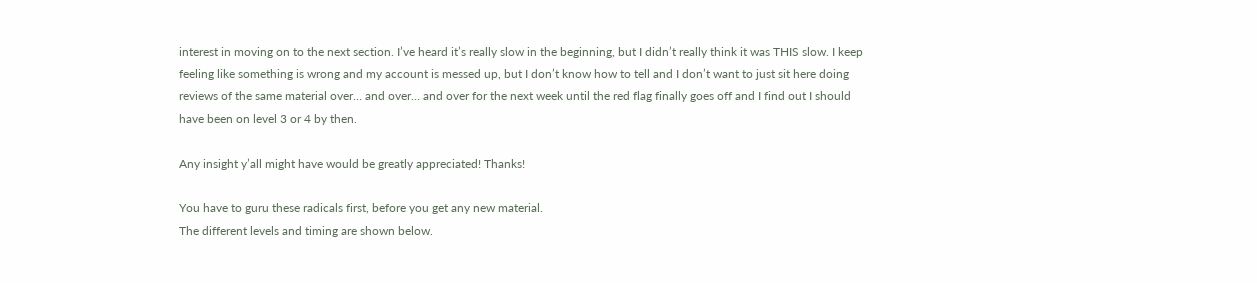interest in moving on to the next section. I’ve heard it’s really slow in the beginning, but I didn’t really think it was THIS slow. I keep feeling like something is wrong and my account is messed up, but I don’t know how to tell and I don’t want to just sit here doing reviews of the same material over… and over… and over for the next week until the red flag finally goes off and I find out I should have been on level 3 or 4 by then.

Any insight y’all might have would be greatly appreciated! Thanks!

You have to guru these radicals first, before you get any new material.
The different levels and timing are shown below.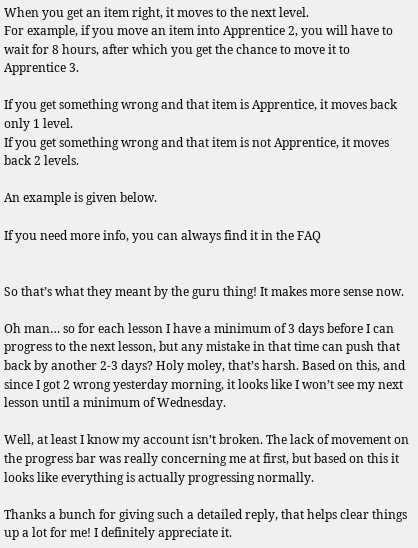When you get an item right, it moves to the next level.
For example, if you move an item into Apprentice 2, you will have to wait for 8 hours, after which you get the chance to move it to Apprentice 3.

If you get something wrong and that item is Apprentice, it moves back only 1 level.
If you get something wrong and that item is not Apprentice, it moves back 2 levels.

An example is given below.

If you need more info, you can always find it in the FAQ


So that’s what they meant by the guru thing! It makes more sense now.

Oh man… so for each lesson I have a minimum of 3 days before I can progress to the next lesson, but any mistake in that time can push that back by another 2-3 days? Holy moley, that’s harsh. Based on this, and since I got 2 wrong yesterday morning, it looks like I won’t see my next lesson until a minimum of Wednesday.

Well, at least I know my account isn’t broken. The lack of movement on the progress bar was really concerning me at first, but based on this it looks like everything is actually progressing normally.

Thanks a bunch for giving such a detailed reply, that helps clear things up a lot for me! I definitely appreciate it.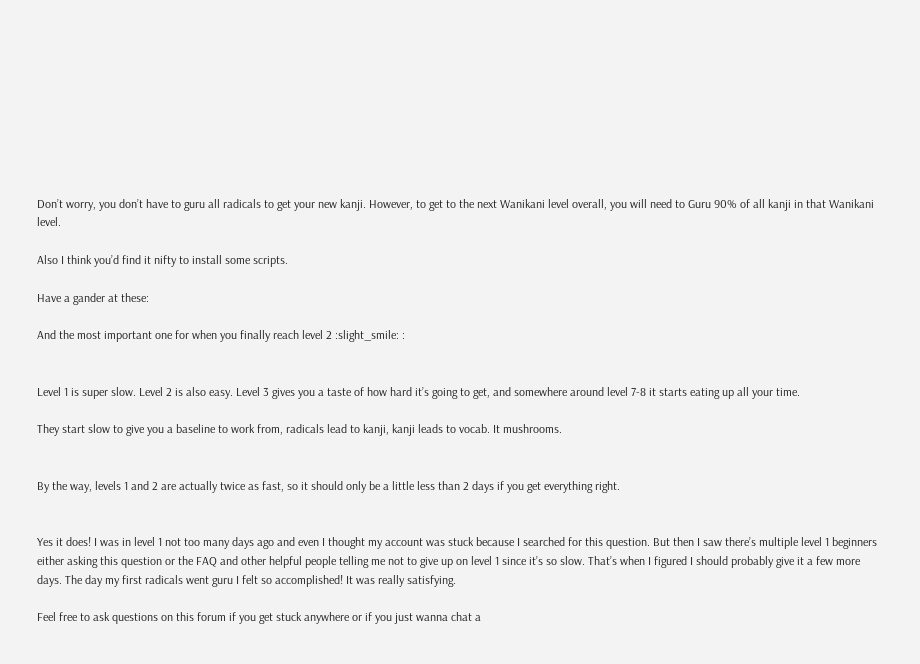Don’t worry, you don’t have to guru all radicals to get your new kanji. However, to get to the next Wanikani level overall, you will need to Guru 90% of all kanji in that Wanikani level.

Also I think you’d find it nifty to install some scripts.

Have a gander at these:

And the most important one for when you finally reach level 2 :slight_smile: :


Level 1 is super slow. Level 2 is also easy. Level 3 gives you a taste of how hard it’s going to get, and somewhere around level 7-8 it starts eating up all your time.

They start slow to give you a baseline to work from, radicals lead to kanji, kanji leads to vocab. It mushrooms.


By the way, levels 1 and 2 are actually twice as fast, so it should only be a little less than 2 days if you get everything right.


Yes it does! I was in level 1 not too many days ago and even I thought my account was stuck because I searched for this question. But then I saw there’s multiple level 1 beginners either asking this question or the FAQ and other helpful people telling me not to give up on level 1 since it’s so slow. That’s when I figured I should probably give it a few more days. The day my first radicals went guru I felt so accomplished! It was really satisfying.

Feel free to ask questions on this forum if you get stuck anywhere or if you just wanna chat a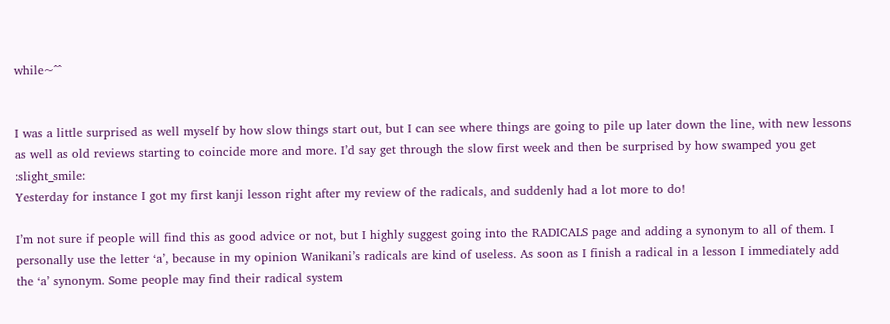while~^^


I was a little surprised as well myself by how slow things start out, but I can see where things are going to pile up later down the line, with new lessons as well as old reviews starting to coincide more and more. I’d say get through the slow first week and then be surprised by how swamped you get :slight_smile:
Yesterday for instance I got my first kanji lesson right after my review of the radicals, and suddenly had a lot more to do!

I’m not sure if people will find this as good advice or not, but I highly suggest going into the RADICALS page and adding a synonym to all of them. I personally use the letter ‘a’, because in my opinion Wanikani’s radicals are kind of useless. As soon as I finish a radical in a lesson I immediately add the ‘a’ synonym. Some people may find their radical system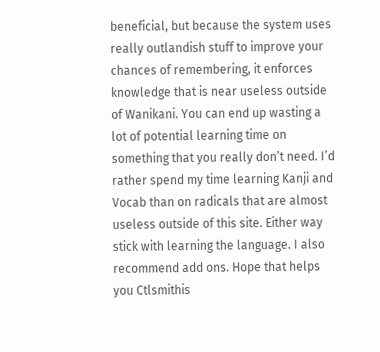beneficial, but because the system uses really outlandish stuff to improve your chances of remembering, it enforces knowledge that is near useless outside of Wanikani. You can end up wasting a lot of potential learning time on something that you really don’t need. I’d rather spend my time learning Kanji and Vocab than on radicals that are almost useless outside of this site. Either way stick with learning the language. I also recommend add ons. Hope that helps you Ctlsmithis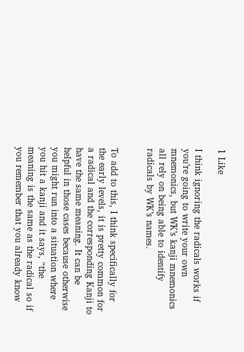1 Like

I think ignoring the radicals works if you’re going to write your own mnemonics, but WK’s kanji mnemonics all rely on being able to identify radicals by WK’s names.


To add to this, I think specifically for the early levels, it is pretty common for a radical and the corresponding Kanji to have the same meaning. It can be helpful in those cases because otherwise you might run into a situation where you hit a kanji and it says, “the meaning is the same as the radical so if you remember that you already know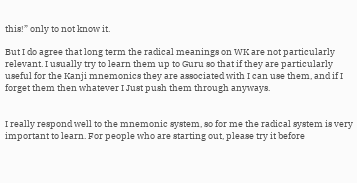this!” only to not know it.

But I do agree that long term the radical meanings on WK are not particularly relevant. I usually try to learn them up to Guru so that if they are particularly useful for the Kanji mnemonics they are associated with I can use them, and if I forget them then whatever I Just push them through anyways.


I really respond well to the mnemonic system, so for me the radical system is very important to learn. For people who are starting out, please try it before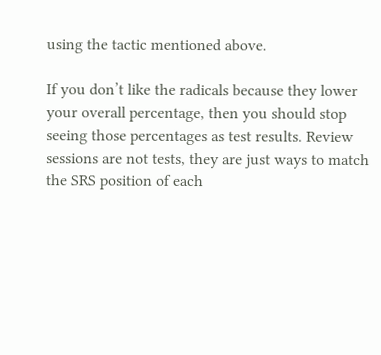using the tactic mentioned above.

If you don’t like the radicals because they lower your overall percentage, then you should stop seeing those percentages as test results. Review sessions are not tests, they are just ways to match the SRS position of each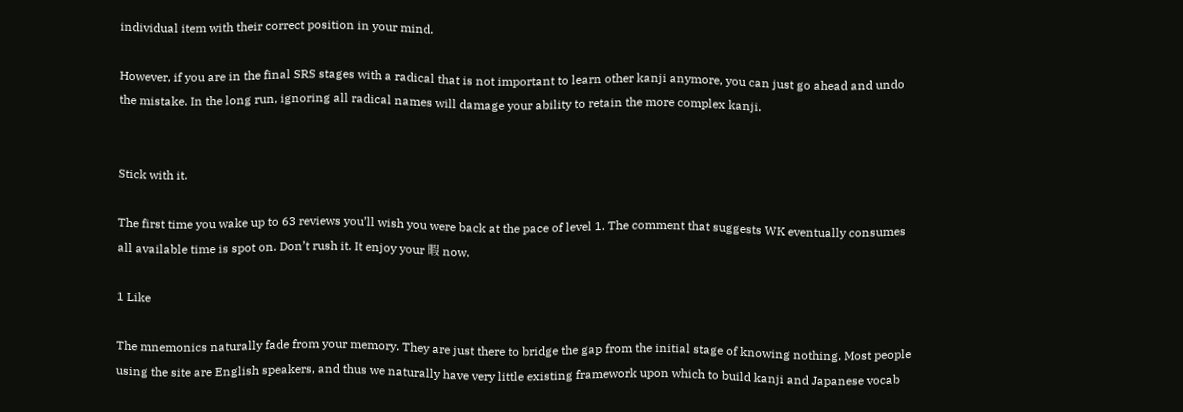individual item with their correct position in your mind.

However, if you are in the final SRS stages with a radical that is not important to learn other kanji anymore, you can just go ahead and undo the mistake. In the long run, ignoring all radical names will damage your ability to retain the more complex kanji.


Stick with it.

The first time you wake up to 63 reviews you’ll wish you were back at the pace of level 1. The comment that suggests WK eventually consumes all available time is spot on. Don’t rush it. It enjoy your 暇 now.

1 Like

The mnemonics naturally fade from your memory. They are just there to bridge the gap from the initial stage of knowing nothing. Most people using the site are English speakers, and thus we naturally have very little existing framework upon which to build kanji and Japanese vocab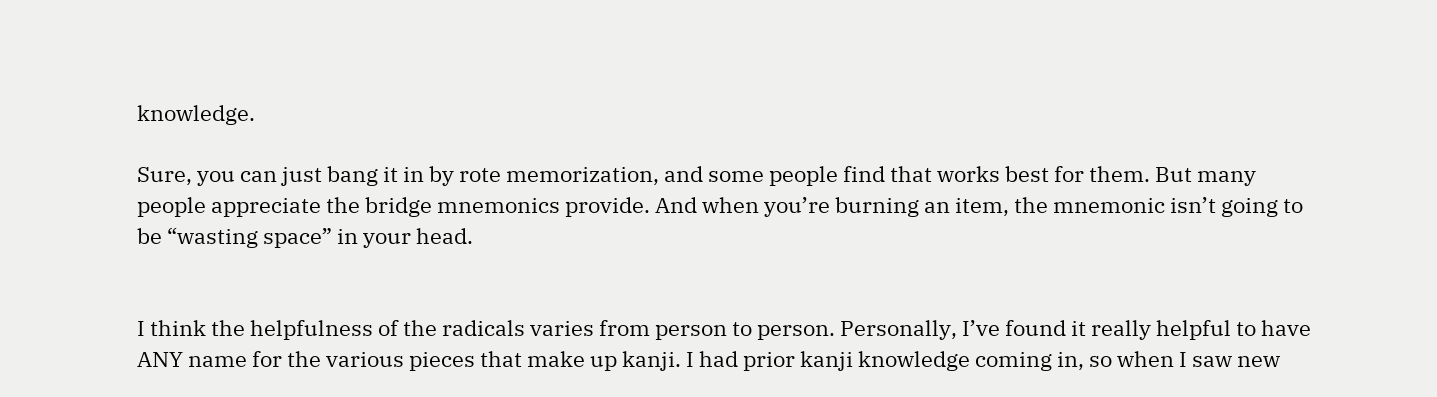knowledge.

Sure, you can just bang it in by rote memorization, and some people find that works best for them. But many people appreciate the bridge mnemonics provide. And when you’re burning an item, the mnemonic isn’t going to be “wasting space” in your head.


I think the helpfulness of the radicals varies from person to person. Personally, I’ve found it really helpful to have ANY name for the various pieces that make up kanji. I had prior kanji knowledge coming in, so when I saw new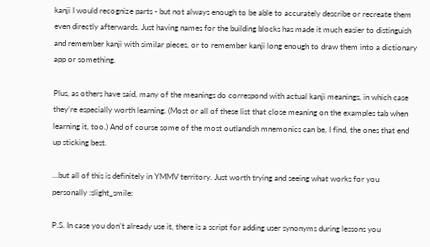kanji I would recognize parts - but not always enough to be able to accurately describe or recreate them even directly afterwards. Just having names for the building blocks has made it much easier to distinguish and remember kanji with similar pieces, or to remember kanji long enough to draw them into a dictionary app or something.

Plus, as others have said, many of the meanings do correspond with actual kanji meanings, in which case they’re especially worth learning. (Most or all of these list that close meaning on the examples tab when learning it, too.) And of course some of the most outlandish mnemonics can be, I find, the ones that end up sticking best.

…but all of this is definitely in YMMV territory. Just worth trying and seeing what works for you personally :slight_smile:

P.S. In case you don’t already use it, there is a script for adding user synonyms during lessons you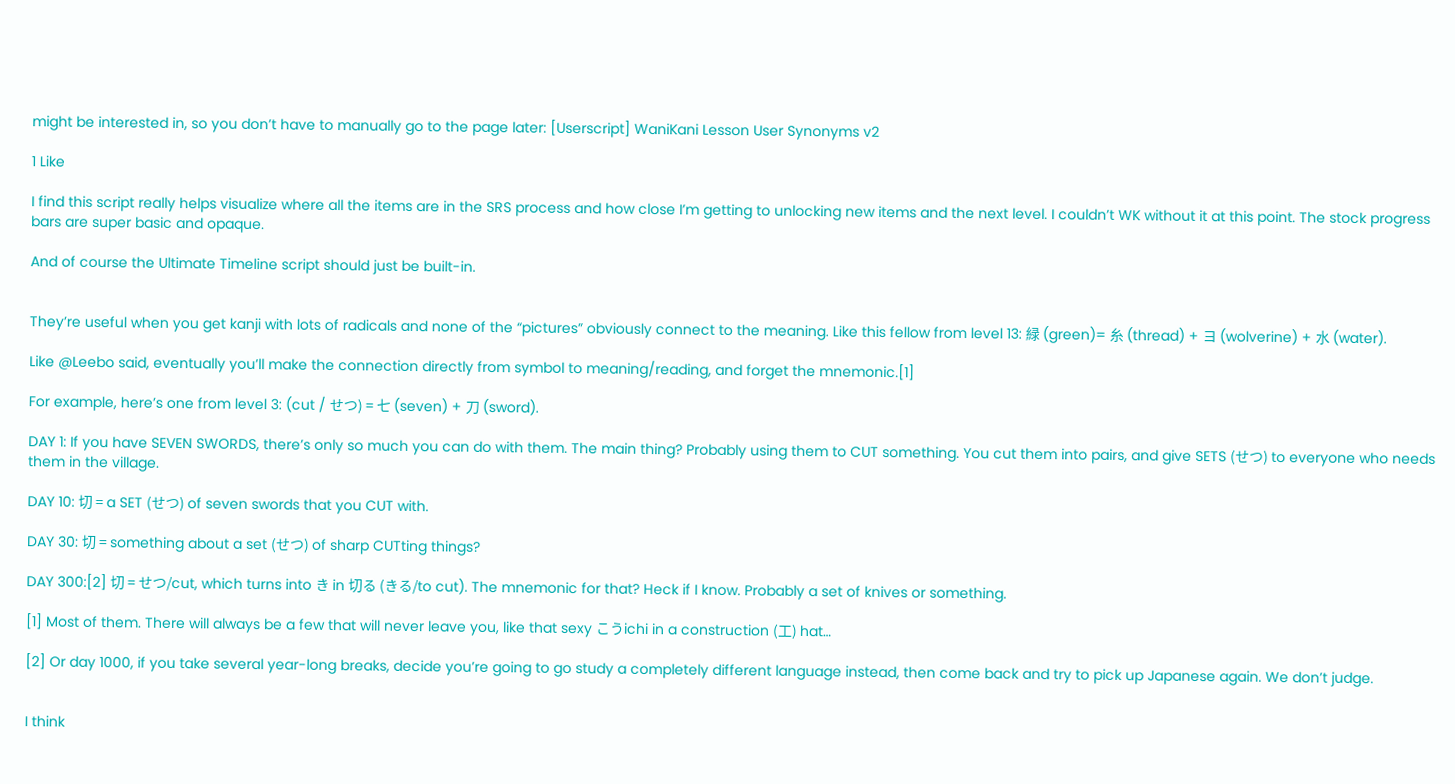might be interested in, so you don’t have to manually go to the page later: [Userscript] WaniKani Lesson User Synonyms v2

1 Like

I find this script really helps visualize where all the items are in the SRS process and how close I’m getting to unlocking new items and the next level. I couldn’t WK without it at this point. The stock progress bars are super basic and opaque.

And of course the Ultimate Timeline script should just be built-in.


They’re useful when you get kanji with lots of radicals and none of the “pictures” obviously connect to the meaning. Like this fellow from level 13: 緑 (green)= 糸 (thread) + ヨ (wolverine) + 水 (water).

Like @Leebo said, eventually you’ll make the connection directly from symbol to meaning/reading, and forget the mnemonic.[1]

For example, here’s one from level 3: (cut / せつ) = 七 (seven) + 刀 (sword).

DAY 1: If you have SEVEN SWORDS, there’s only so much you can do with them. The main thing? Probably using them to CUT something. You cut them into pairs, and give SETS (せつ) to everyone who needs them in the village.

DAY 10: 切 = a SET (せつ) of seven swords that you CUT with.

DAY 30: 切 = something about a set (せつ) of sharp CUTting things?

DAY 300:[2] 切 = せつ/cut, which turns into き in 切る (きる/to cut). The mnemonic for that? Heck if I know. Probably a set of knives or something.

[1] Most of them. There will always be a few that will never leave you, like that sexy こうichi in a construction (工) hat…

[2] Or day 1000, if you take several year-long breaks, decide you’re going to go study a completely different language instead, then come back and try to pick up Japanese again. We don’t judge.


I think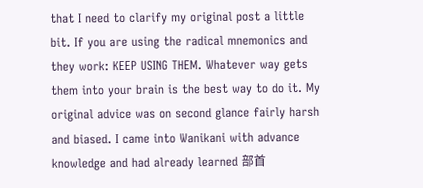that I need to clarify my original post a little bit. If you are using the radical mnemonics and they work: KEEP USING THEM. Whatever way gets them into your brain is the best way to do it. My original advice was on second glance fairly harsh and biased. I came into Wanikani with advance knowledge and had already learned 部首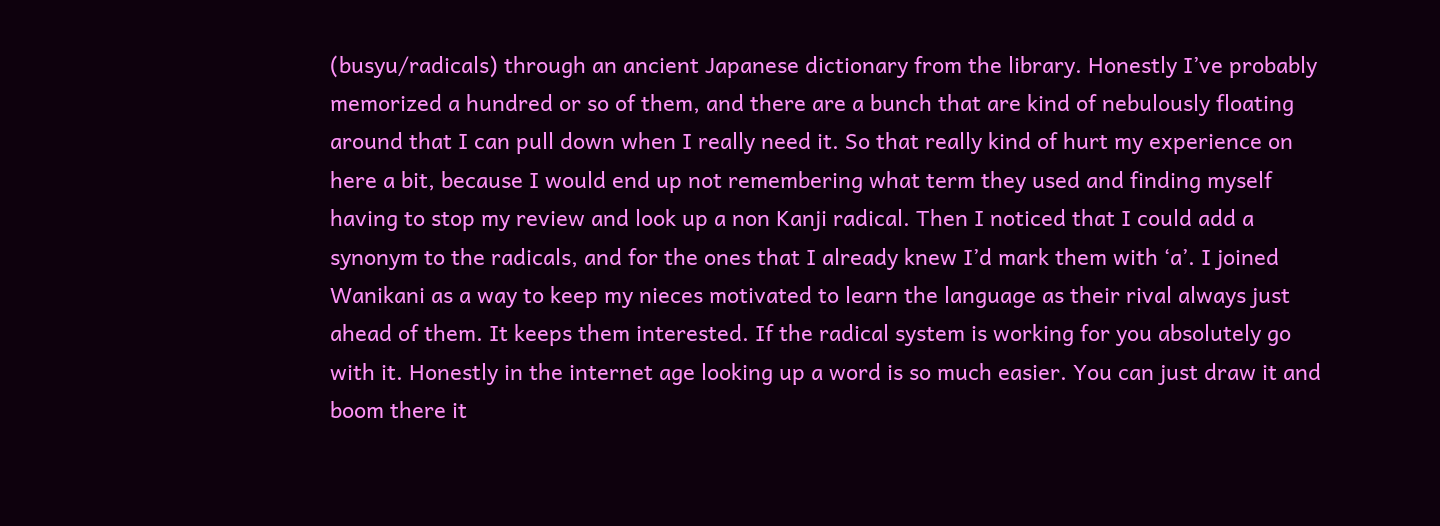(busyu/radicals) through an ancient Japanese dictionary from the library. Honestly I’ve probably memorized a hundred or so of them, and there are a bunch that are kind of nebulously floating around that I can pull down when I really need it. So that really kind of hurt my experience on here a bit, because I would end up not remembering what term they used and finding myself having to stop my review and look up a non Kanji radical. Then I noticed that I could add a synonym to the radicals, and for the ones that I already knew I’d mark them with ‘a’. I joined Wanikani as a way to keep my nieces motivated to learn the language as their rival always just ahead of them. It keeps them interested. If the radical system is working for you absolutely go with it. Honestly in the internet age looking up a word is so much easier. You can just draw it and boom there it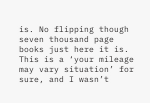is. No flipping though seven thousand page books just here it is. This is a ‘your mileage may vary situation’ for sure, and I wasn’t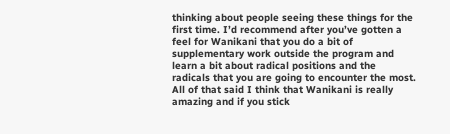thinking about people seeing these things for the first time. I’d recommend after you’ve gotten a feel for Wanikani that you do a bit of supplementary work outside the program and learn a bit about radical positions and the radicals that you are going to encounter the most. All of that said I think that Wanikani is really amazing and if you stick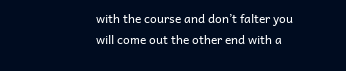with the course and don’t falter you will come out the other end with a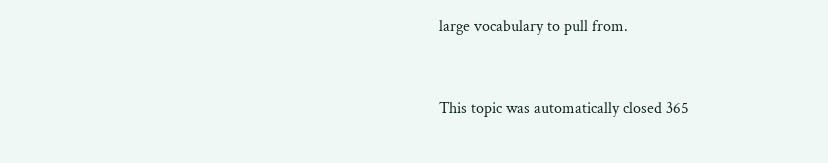large vocabulary to pull from.


This topic was automatically closed 365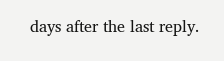days after the last reply.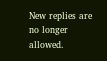New replies are no longer allowed.